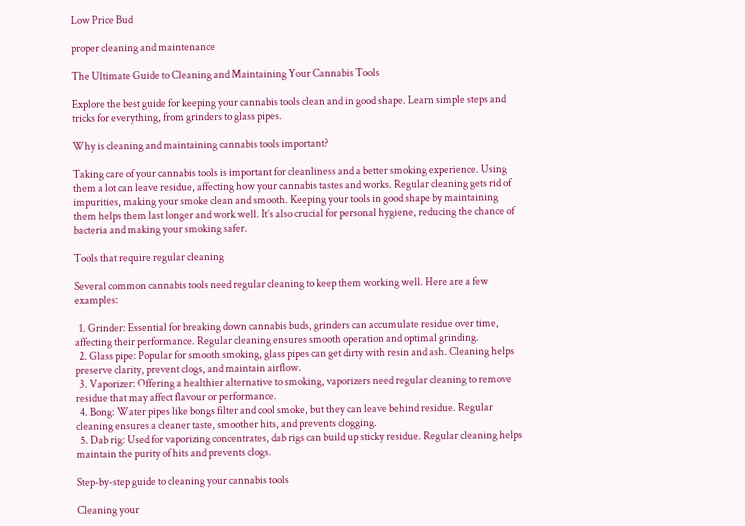Low Price Bud

proper cleaning and maintenance

The Ultimate Guide to Cleaning and Maintaining Your Cannabis Tools

Explore the best guide for keeping your cannabis tools clean and in good shape. Learn simple steps and tricks for everything, from grinders to glass pipes.

Why is cleaning and maintaining cannabis tools important?

Taking care of your cannabis tools is important for cleanliness and a better smoking experience. Using them a lot can leave residue, affecting how your cannabis tastes and works. Regular cleaning gets rid of impurities, making your smoke clean and smooth. Keeping your tools in good shape by maintaining them helps them last longer and work well. It’s also crucial for personal hygiene, reducing the chance of bacteria and making your smoking safer.

Tools that require regular cleaning

Several common cannabis tools need regular cleaning to keep them working well. Here are a few examples:

  1. Grinder: Essential for breaking down cannabis buds, grinders can accumulate residue over time, affecting their performance. Regular cleaning ensures smooth operation and optimal grinding.
  2. Glass pipe: Popular for smooth smoking, glass pipes can get dirty with resin and ash. Cleaning helps preserve clarity, prevent clogs, and maintain airflow.
  3. Vaporizer: Offering a healthier alternative to smoking, vaporizers need regular cleaning to remove residue that may affect flavour or performance.
  4. Bong: Water pipes like bongs filter and cool smoke, but they can leave behind residue. Regular cleaning ensures a cleaner taste, smoother hits, and prevents clogging.
  5. Dab rig: Used for vaporizing concentrates, dab rigs can build up sticky residue. Regular cleaning helps maintain the purity of hits and prevents clogs.

Step-by-step guide to cleaning your cannabis tools

Cleaning your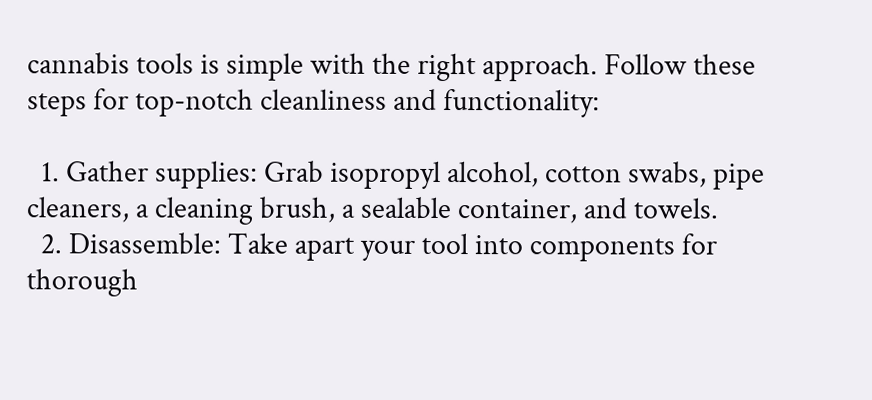cannabis tools is simple with the right approach. Follow these steps for top-notch cleanliness and functionality:

  1. Gather supplies: Grab isopropyl alcohol, cotton swabs, pipe cleaners, a cleaning brush, a sealable container, and towels.
  2. Disassemble: Take apart your tool into components for thorough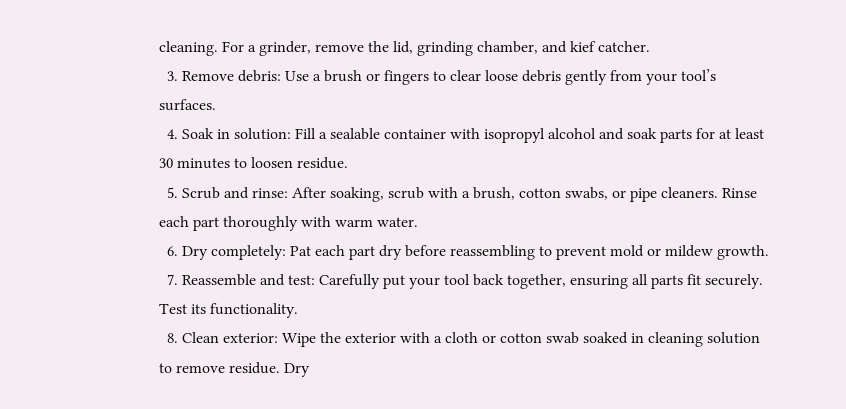cleaning. For a grinder, remove the lid, grinding chamber, and kief catcher.
  3. Remove debris: Use a brush or fingers to clear loose debris gently from your tool’s surfaces.
  4. Soak in solution: Fill a sealable container with isopropyl alcohol and soak parts for at least 30 minutes to loosen residue.
  5. Scrub and rinse: After soaking, scrub with a brush, cotton swabs, or pipe cleaners. Rinse each part thoroughly with warm water.
  6. Dry completely: Pat each part dry before reassembling to prevent mold or mildew growth.
  7. Reassemble and test: Carefully put your tool back together, ensuring all parts fit securely. Test its functionality.
  8. Clean exterior: Wipe the exterior with a cloth or cotton swab soaked in cleaning solution to remove residue. Dry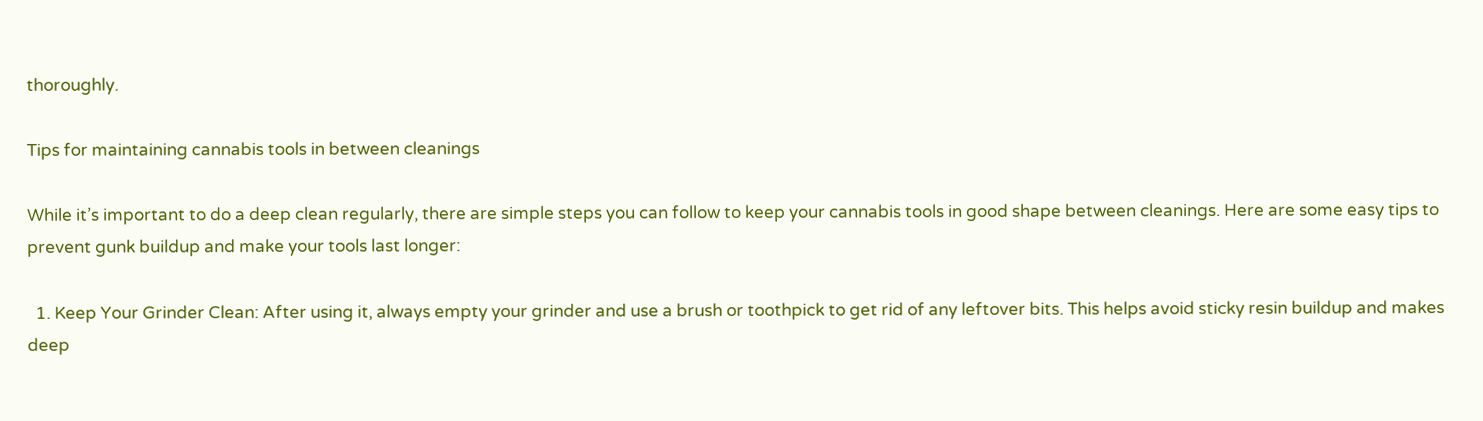thoroughly.

Tips for maintaining cannabis tools in between cleanings

While it’s important to do a deep clean regularly, there are simple steps you can follow to keep your cannabis tools in good shape between cleanings. Here are some easy tips to prevent gunk buildup and make your tools last longer:

  1. Keep Your Grinder Clean: After using it, always empty your grinder and use a brush or toothpick to get rid of any leftover bits. This helps avoid sticky resin buildup and makes deep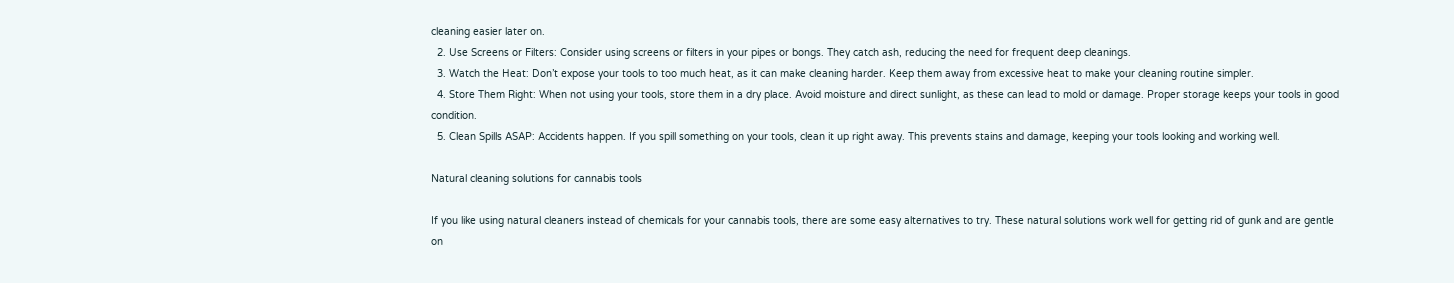cleaning easier later on.
  2. Use Screens or Filters: Consider using screens or filters in your pipes or bongs. They catch ash, reducing the need for frequent deep cleanings.
  3. Watch the Heat: Don’t expose your tools to too much heat, as it can make cleaning harder. Keep them away from excessive heat to make your cleaning routine simpler.
  4. Store Them Right: When not using your tools, store them in a dry place. Avoid moisture and direct sunlight, as these can lead to mold or damage. Proper storage keeps your tools in good condition.
  5. Clean Spills ASAP: Accidents happen. If you spill something on your tools, clean it up right away. This prevents stains and damage, keeping your tools looking and working well.

Natural cleaning solutions for cannabis tools

If you like using natural cleaners instead of chemicals for your cannabis tools, there are some easy alternatives to try. These natural solutions work well for getting rid of gunk and are gentle on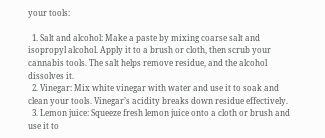your tools:

  1. Salt and alcohol: Make a paste by mixing coarse salt and isopropyl alcohol. Apply it to a brush or cloth, then scrub your cannabis tools. The salt helps remove residue, and the alcohol dissolves it.
  2. Vinegar: Mix white vinegar with water and use it to soak and clean your tools. Vinegar’s acidity breaks down residue effectively.
  3. Lemon juice: Squeeze fresh lemon juice onto a cloth or brush and use it to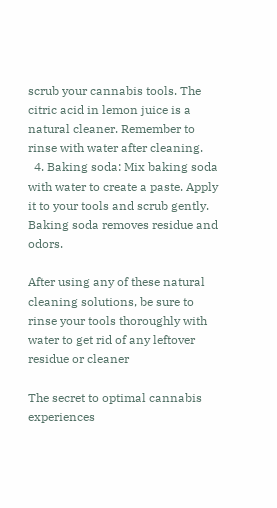scrub your cannabis tools. The citric acid in lemon juice is a natural cleaner. Remember to rinse with water after cleaning.
  4. Baking soda: Mix baking soda with water to create a paste. Apply it to your tools and scrub gently. Baking soda removes residue and odors.

After using any of these natural cleaning solutions, be sure to rinse your tools thoroughly with water to get rid of any leftover residue or cleaner

The secret to optimal cannabis experiences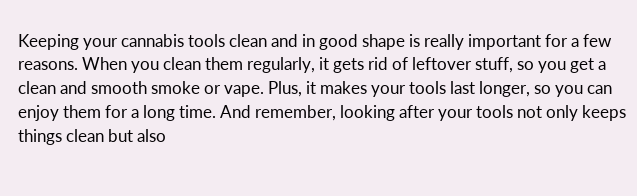Keeping your cannabis tools clean and in good shape is really important for a few reasons. When you clean them regularly, it gets rid of leftover stuff, so you get a clean and smooth smoke or vape. Plus, it makes your tools last longer, so you can enjoy them for a long time. And remember, looking after your tools not only keeps things clean but also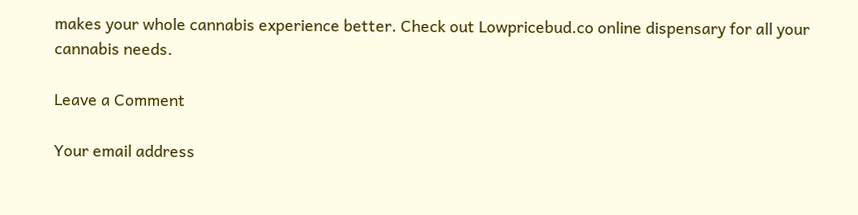makes your whole cannabis experience better. Check out Lowpricebud.co online dispensary for all your cannabis needs.

Leave a Comment

Your email address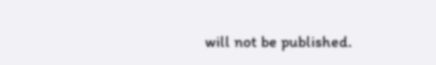will not be published.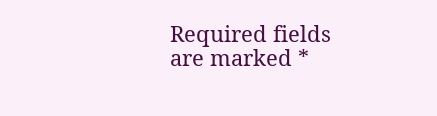Required fields are marked *